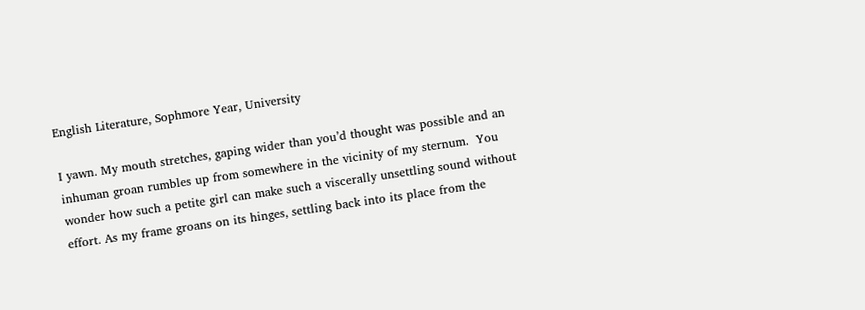English Literature, Sophmore Year, University

I yawn. My mouth stretches, gaping wider than you’d thought was possible and an inhuman groan rumbles up from somewhere in the vicinity of my sternum.  You wonder how such a petite girl can make such a viscerally unsettling sound without effort. As my frame groans on its hinges, settling back into its place from the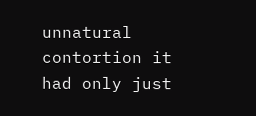unnatural contortion it had only just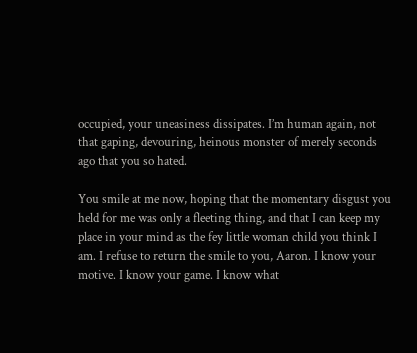occupied, your uneasiness dissipates. I’m human again, not that gaping, devouring, heinous monster of merely seconds ago that you so hated.

You smile at me now, hoping that the momentary disgust you held for me was only a fleeting thing, and that I can keep my place in your mind as the fey little woman child you think I am. I refuse to return the smile to you, Aaron. I know your motive. I know your game. I know what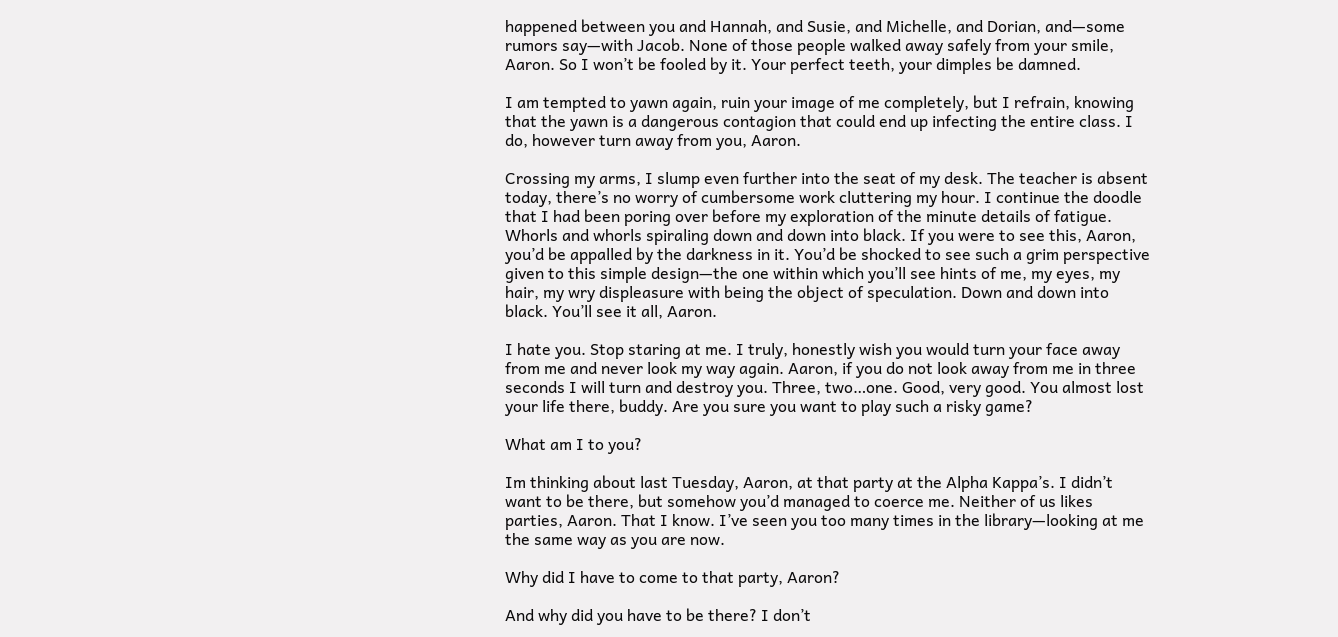happened between you and Hannah, and Susie, and Michelle, and Dorian, and—some rumors say—with Jacob. None of those people walked away safely from your smile, Aaron. So I won’t be fooled by it. Your perfect teeth, your dimples be damned.

I am tempted to yawn again, ruin your image of me completely, but I refrain, knowing that the yawn is a dangerous contagion that could end up infecting the entire class. I do, however turn away from you, Aaron.

Crossing my arms, I slump even further into the seat of my desk. The teacher is absent today, there’s no worry of cumbersome work cluttering my hour. I continue the doodle that I had been poring over before my exploration of the minute details of fatigue. Whorls and whorls spiraling down and down into black. If you were to see this, Aaron, you’d be appalled by the darkness in it. You’d be shocked to see such a grim perspective given to this simple design—the one within which you’ll see hints of me, my eyes, my hair, my wry displeasure with being the object of speculation. Down and down into black. You’ll see it all, Aaron.

I hate you. Stop staring at me. I truly, honestly wish you would turn your face away from me and never look my way again. Aaron, if you do not look away from me in three seconds I will turn and destroy you. Three, two…one. Good, very good. You almost lost your life there, buddy. Are you sure you want to play such a risky game?

What am I to you?

Im thinking about last Tuesday, Aaron, at that party at the Alpha Kappa’s. I didn’t want to be there, but somehow you’d managed to coerce me. Neither of us likes parties, Aaron. That I know. I’ve seen you too many times in the library—looking at me the same way as you are now.

Why did I have to come to that party, Aaron?

And why did you have to be there? I don’t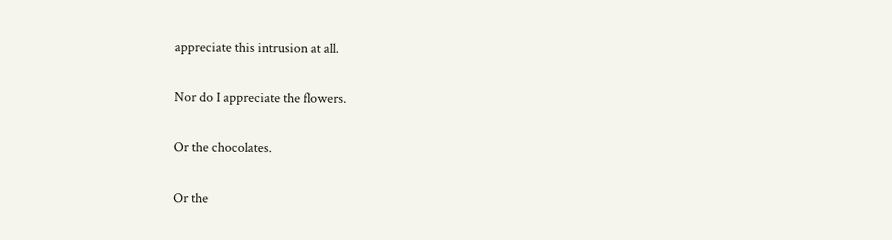appreciate this intrusion at all.

Nor do I appreciate the flowers.

Or the chocolates.

Or the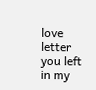love letter you left in my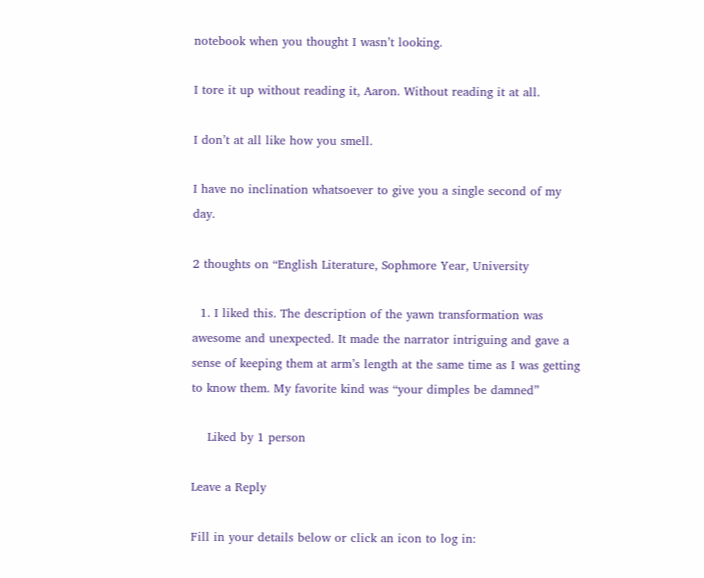notebook when you thought I wasn’t looking.

I tore it up without reading it, Aaron. Without reading it at all.

I don’t at all like how you smell.

I have no inclination whatsoever to give you a single second of my day.

2 thoughts on “English Literature, Sophmore Year, University

  1. I liked this. The description of the yawn transformation was awesome and unexpected. It made the narrator intriguing and gave a sense of keeping them at arm’s length at the same time as I was getting to know them. My favorite kind was “your dimples be damned”

    Liked by 1 person

Leave a Reply

Fill in your details below or click an icon to log in: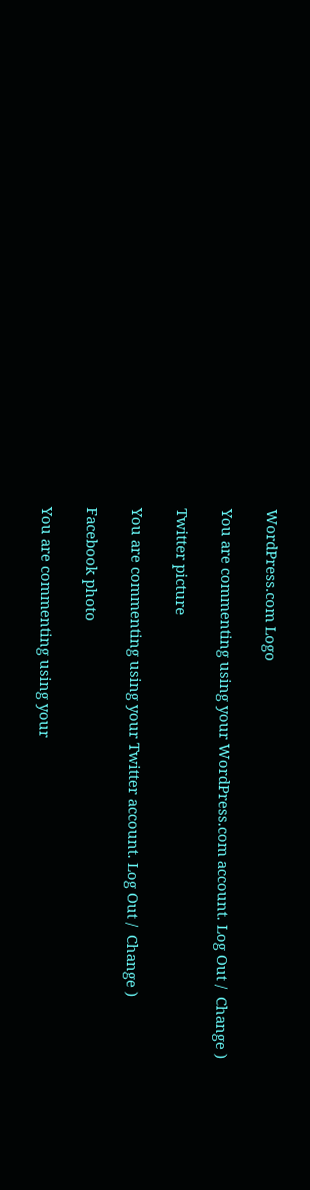WordPress.com Logo

You are commenting using your WordPress.com account. Log Out /  Change )

Twitter picture

You are commenting using your Twitter account. Log Out /  Change )

Facebook photo

You are commenting using your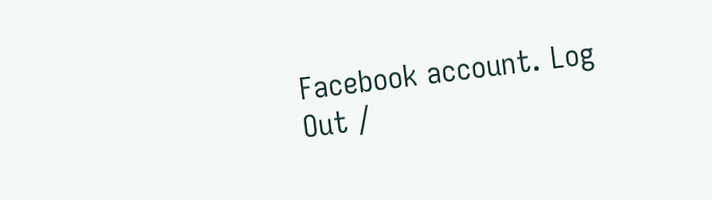Facebook account. Log Out /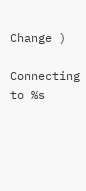Change )

Connecting to %s